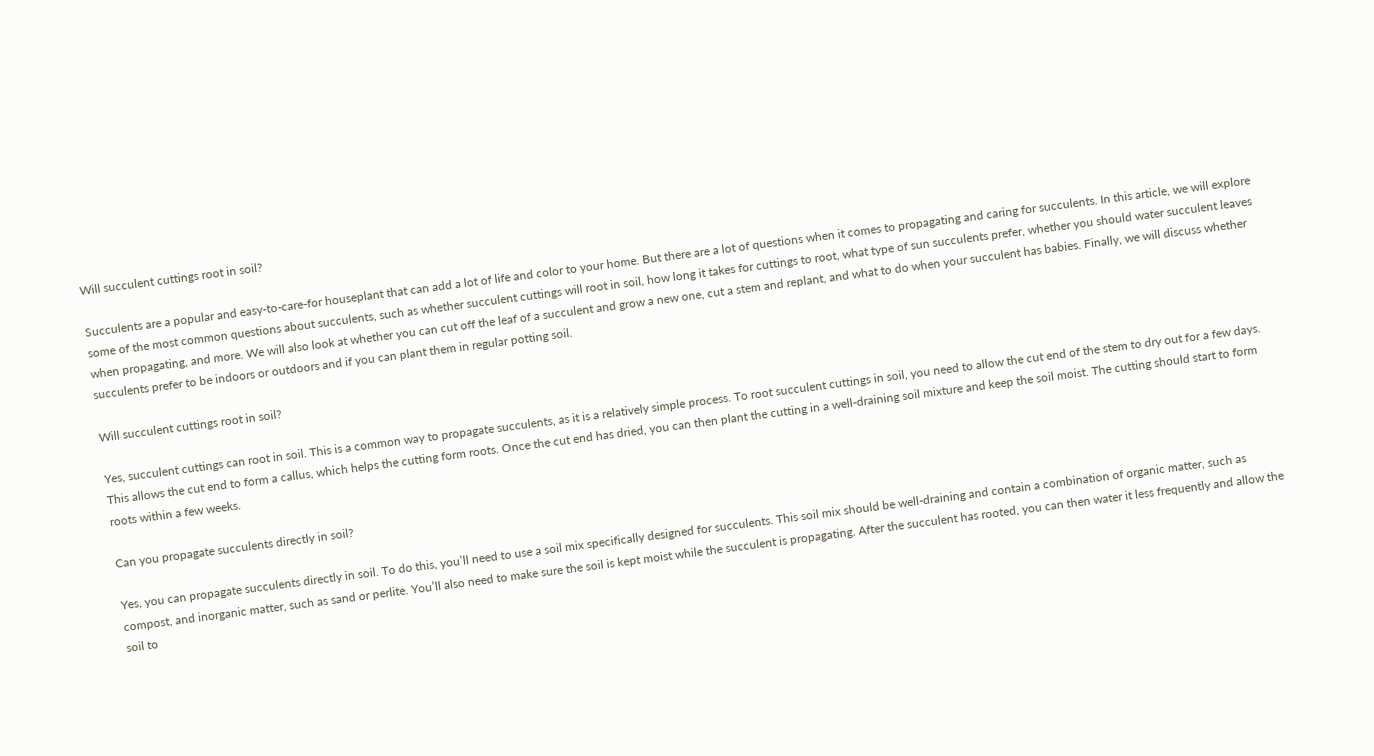Will succulent cuttings root in soil?

Succulents are a popular and easy-to-care-for houseplant that can add a lot of life and color to your home. But there are a lot of questions when it comes to propagating and caring for succulents. In this article, we will explore some of the most common questions about succulents, such as whether succulent cuttings will root in soil, how long it takes for cuttings to root, what type of sun succulents prefer, whether you should water succulent leaves when propagating, and more. We will also look at whether you can cut off the leaf of a succulent and grow a new one, cut a stem and replant, and what to do when your succulent has babies. Finally, we will discuss whether succulents prefer to be indoors or outdoors and if you can plant them in regular potting soil.

Will succulent cuttings root in soil?

Yes, succulent cuttings can root in soil. This is a common way to propagate succulents, as it is a relatively simple process. To root succulent cuttings in soil, you need to allow the cut end of the stem to dry out for a few days. This allows the cut end to form a callus, which helps the cutting form roots. Once the cut end has dried, you can then plant the cutting in a well-draining soil mixture and keep the soil moist. The cutting should start to form roots within a few weeks.

Can you propagate succulents directly in soil?

Yes, you can propagate succulents directly in soil. To do this, you’ll need to use a soil mix specifically designed for succulents. This soil mix should be well-draining and contain a combination of organic matter, such as compost, and inorganic matter, such as sand or perlite. You’ll also need to make sure the soil is kept moist while the succulent is propagating. After the succulent has rooted, you can then water it less frequently and allow the soil to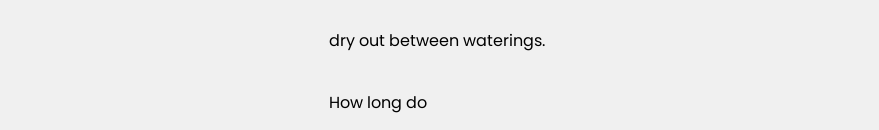dry out between waterings.

How long do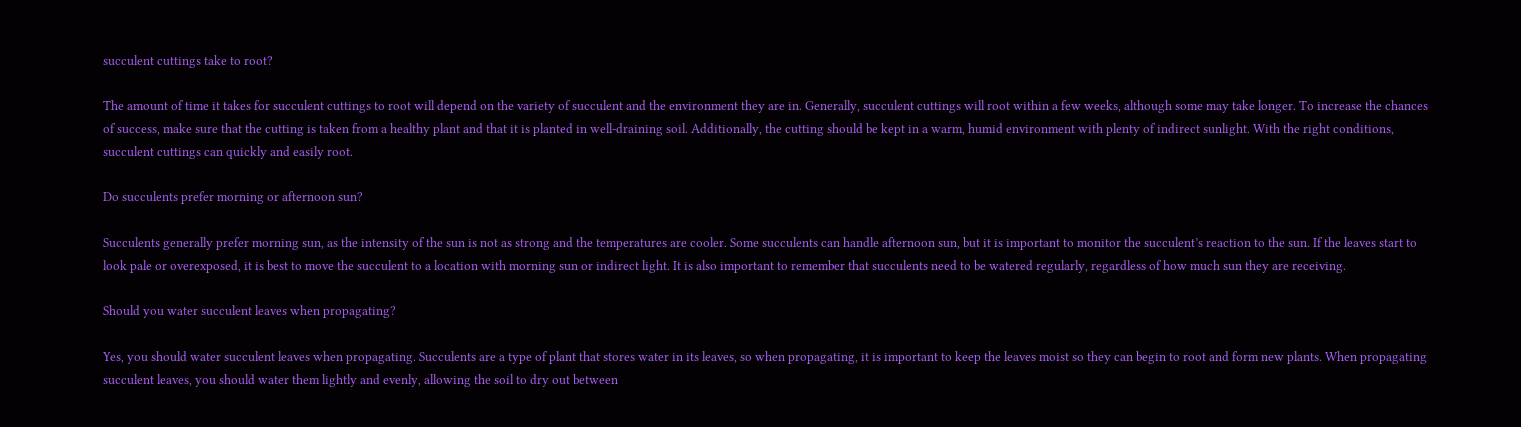succulent cuttings take to root?

The amount of time it takes for succulent cuttings to root will depend on the variety of succulent and the environment they are in. Generally, succulent cuttings will root within a few weeks, although some may take longer. To increase the chances of success, make sure that the cutting is taken from a healthy plant and that it is planted in well-draining soil. Additionally, the cutting should be kept in a warm, humid environment with plenty of indirect sunlight. With the right conditions, succulent cuttings can quickly and easily root.

Do succulents prefer morning or afternoon sun?

Succulents generally prefer morning sun, as the intensity of the sun is not as strong and the temperatures are cooler. Some succulents can handle afternoon sun, but it is important to monitor the succulent’s reaction to the sun. If the leaves start to look pale or overexposed, it is best to move the succulent to a location with morning sun or indirect light. It is also important to remember that succulents need to be watered regularly, regardless of how much sun they are receiving.

Should you water succulent leaves when propagating?

Yes, you should water succulent leaves when propagating. Succulents are a type of plant that stores water in its leaves, so when propagating, it is important to keep the leaves moist so they can begin to root and form new plants. When propagating succulent leaves, you should water them lightly and evenly, allowing the soil to dry out between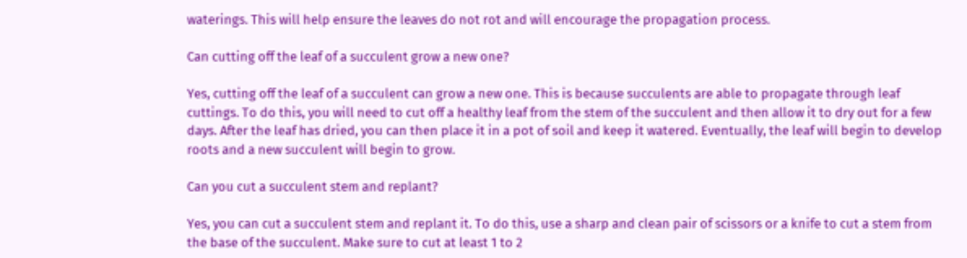waterings. This will help ensure the leaves do not rot and will encourage the propagation process.

Can cutting off the leaf of a succulent grow a new one?

Yes, cutting off the leaf of a succulent can grow a new one. This is because succulents are able to propagate through leaf cuttings. To do this, you will need to cut off a healthy leaf from the stem of the succulent and then allow it to dry out for a few days. After the leaf has dried, you can then place it in a pot of soil and keep it watered. Eventually, the leaf will begin to develop roots and a new succulent will begin to grow.

Can you cut a succulent stem and replant?

Yes, you can cut a succulent stem and replant it. To do this, use a sharp and clean pair of scissors or a knife to cut a stem from the base of the succulent. Make sure to cut at least 1 to 2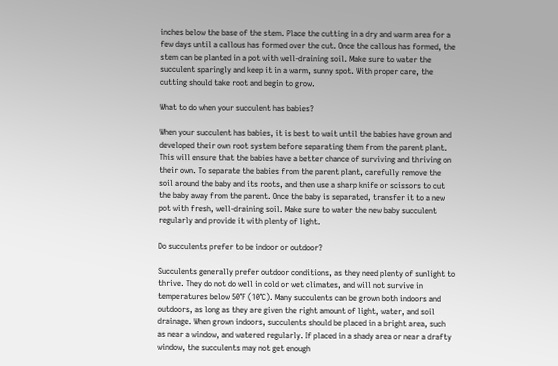inches below the base of the stem. Place the cutting in a dry and warm area for a few days until a callous has formed over the cut. Once the callous has formed, the stem can be planted in a pot with well-draining soil. Make sure to water the succulent sparingly and keep it in a warm, sunny spot. With proper care, the cutting should take root and begin to grow.

What to do when your succulent has babies?

When your succulent has babies, it is best to wait until the babies have grown and developed their own root system before separating them from the parent plant. This will ensure that the babies have a better chance of surviving and thriving on their own. To separate the babies from the parent plant, carefully remove the soil around the baby and its roots, and then use a sharp knife or scissors to cut the baby away from the parent. Once the baby is separated, transfer it to a new pot with fresh, well-draining soil. Make sure to water the new baby succulent regularly and provide it with plenty of light.

Do succulents prefer to be indoor or outdoor?

Succulents generally prefer outdoor conditions, as they need plenty of sunlight to thrive. They do not do well in cold or wet climates, and will not survive in temperatures below 50°F (10°C). Many succulents can be grown both indoors and outdoors, as long as they are given the right amount of light, water, and soil drainage. When grown indoors, succulents should be placed in a bright area, such as near a window, and watered regularly. If placed in a shady area or near a drafty window, the succulents may not get enough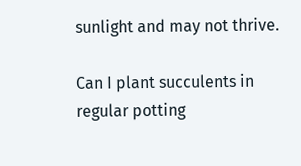sunlight and may not thrive.

Can I plant succulents in regular potting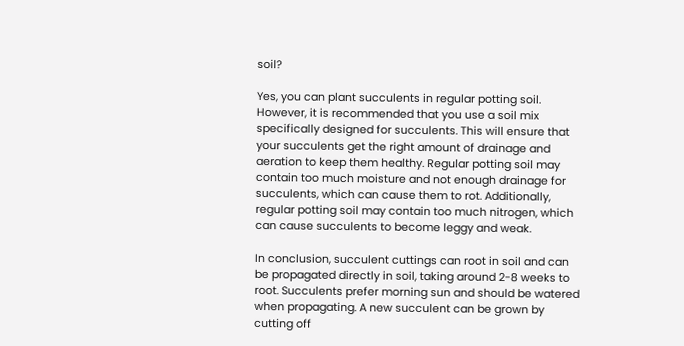soil?

Yes, you can plant succulents in regular potting soil. However, it is recommended that you use a soil mix specifically designed for succulents. This will ensure that your succulents get the right amount of drainage and aeration to keep them healthy. Regular potting soil may contain too much moisture and not enough drainage for succulents, which can cause them to rot. Additionally, regular potting soil may contain too much nitrogen, which can cause succulents to become leggy and weak.

In conclusion, succulent cuttings can root in soil and can be propagated directly in soil, taking around 2-8 weeks to root. Succulents prefer morning sun and should be watered when propagating. A new succulent can be grown by cutting off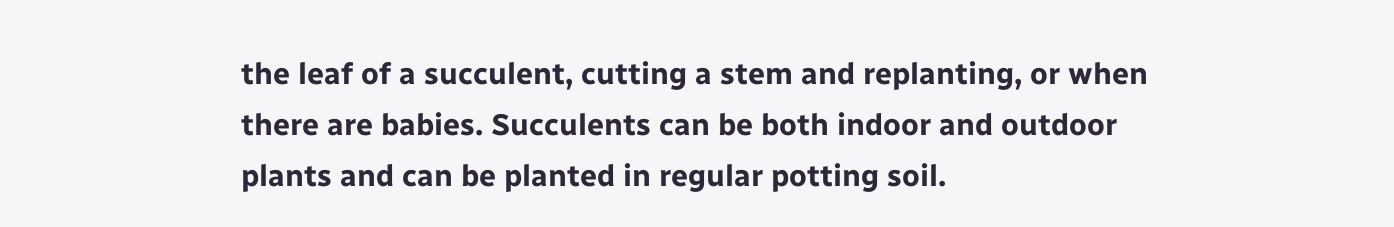the leaf of a succulent, cutting a stem and replanting, or when there are babies. Succulents can be both indoor and outdoor plants and can be planted in regular potting soil.